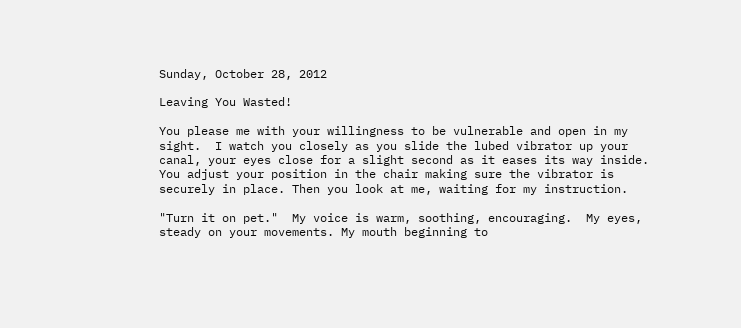Sunday, October 28, 2012

Leaving You Wasted!

You please me with your willingness to be vulnerable and open in my sight.  I watch you closely as you slide the lubed vibrator up your canal, your eyes close for a slight second as it eases its way inside.  You adjust your position in the chair making sure the vibrator is securely in place. Then you look at me, waiting for my instruction.

"Turn it on pet."  My voice is warm, soothing, encouraging.  My eyes, steady on your movements. My mouth beginning to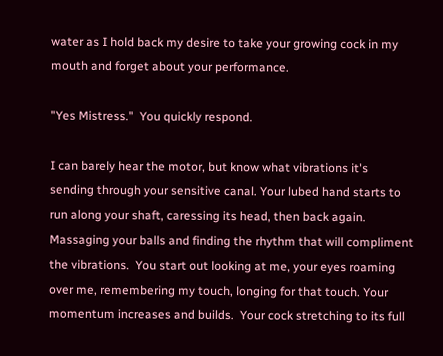water as I hold back my desire to take your growing cock in my mouth and forget about your performance.

"Yes Mistress."  You quickly respond.

I can barely hear the motor, but know what vibrations it's sending through your sensitive canal. Your lubed hand starts to run along your shaft, caressing its head, then back again.  Massaging your balls and finding the rhythm that will compliment the vibrations.  You start out looking at me, your eyes roaming over me, remembering my touch, longing for that touch. Your momentum increases and builds.  Your cock stretching to its full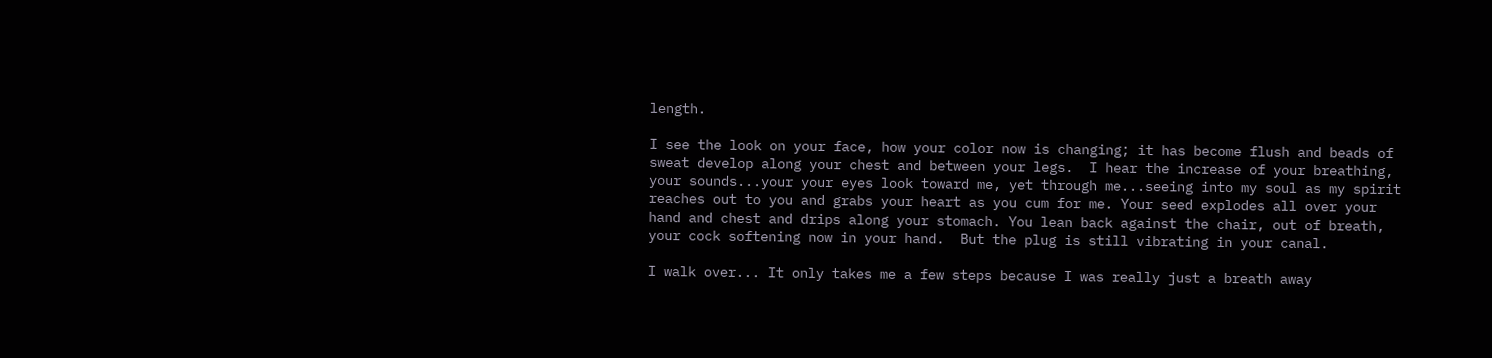length.

I see the look on your face, how your color now is changing; it has become flush and beads of sweat develop along your chest and between your legs.  I hear the increase of your breathing, your sounds...your your eyes look toward me, yet through me...seeing into my soul as my spirit reaches out to you and grabs your heart as you cum for me. Your seed explodes all over your hand and chest and drips along your stomach. You lean back against the chair, out of breath, your cock softening now in your hand.  But the plug is still vibrating in your canal.

I walk over... It only takes me a few steps because I was really just a breath away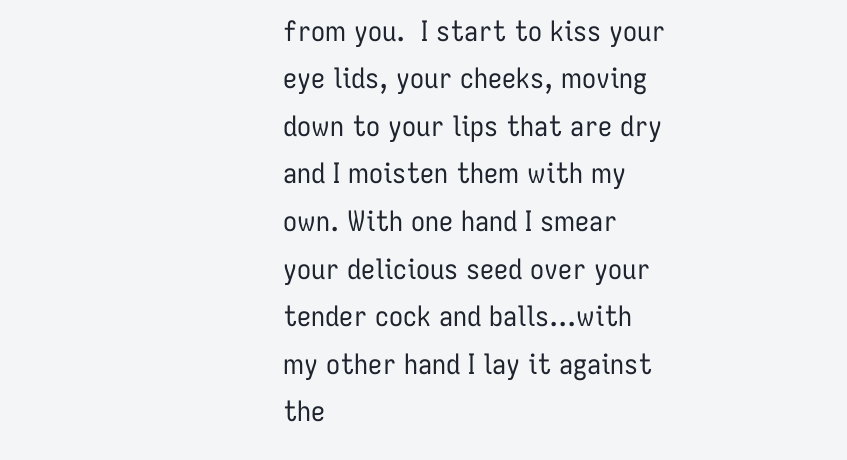from you.  I start to kiss your eye lids, your cheeks, moving down to your lips that are dry and I moisten them with my own. With one hand I smear your delicious seed over your tender cock and balls...with my other hand I lay it against the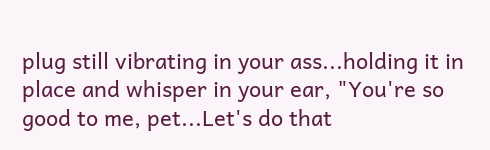plug still vibrating in your ass...holding it in place and whisper in your ear, "You're so good to me, pet...Let's do that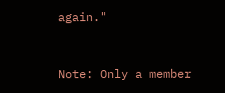again."


Note: Only a member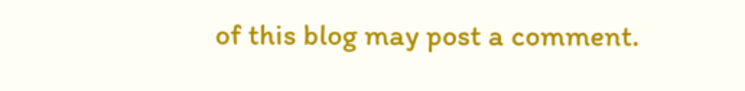of this blog may post a comment.